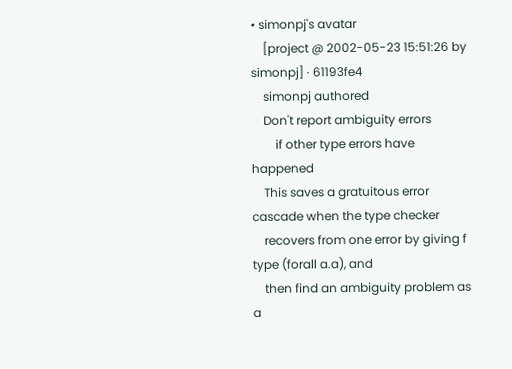• simonpj's avatar
    [project @ 2002-05-23 15:51:26 by simonpj] · 61193fe4
    simonpj authored
    Don't report ambiguity errors
        if other type errors have happened
    This saves a gratuitous error cascade when the type checker
    recovers from one error by giving f type (forall a.a), and
    then find an ambiguity problem as a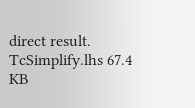direct result.
TcSimplify.lhs 67.4 KB